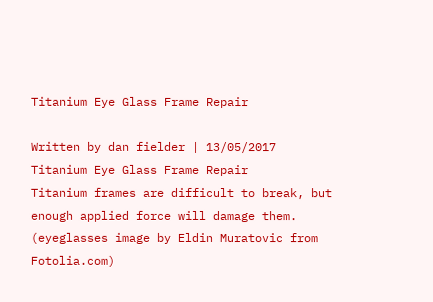Titanium Eye Glass Frame Repair

Written by dan fielder | 13/05/2017
Titanium Eye Glass Frame Repair
Titanium frames are difficult to break, but enough applied force will damage them. (eyeglasses image by Eldin Muratovic from Fotolia.com)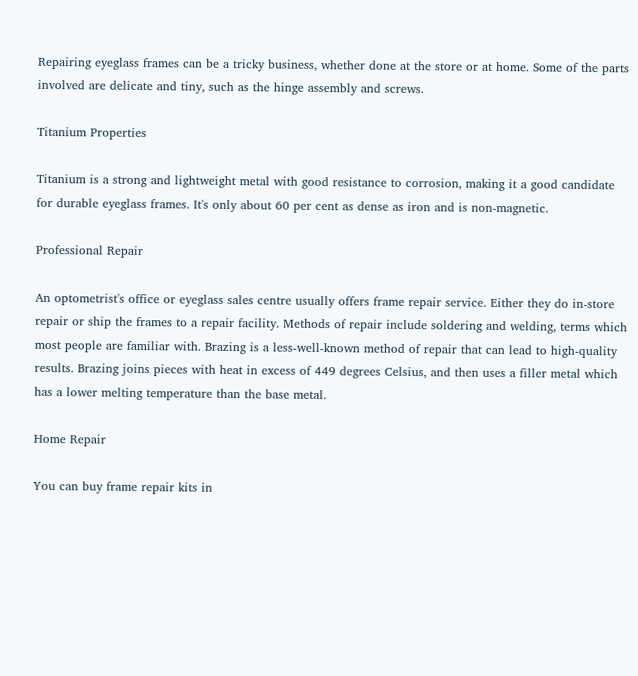Repairing eyeglass frames can be a tricky business, whether done at the store or at home. Some of the parts involved are delicate and tiny, such as the hinge assembly and screws.

Titanium Properties

Titanium is a strong and lightweight metal with good resistance to corrosion, making it a good candidate for durable eyeglass frames. It's only about 60 per cent as dense as iron and is non-magnetic.

Professional Repair

An optometrist's office or eyeglass sales centre usually offers frame repair service. Either they do in-store repair or ship the frames to a repair facility. Methods of repair include soldering and welding, terms which most people are familiar with. Brazing is a less-well-known method of repair that can lead to high-quality results. Brazing joins pieces with heat in excess of 449 degrees Celsius, and then uses a filler metal which has a lower melting temperature than the base metal.

Home Repair

You can buy frame repair kits in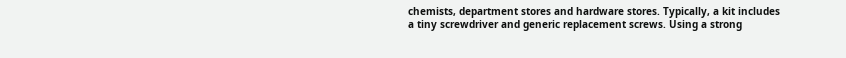chemists, department stores and hardware stores. Typically, a kit includes a tiny screwdriver and generic replacement screws. Using a strong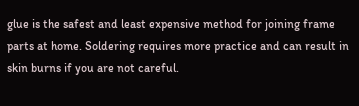glue is the safest and least expensive method for joining frame parts at home. Soldering requires more practice and can result in skin burns if you are not careful.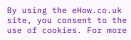By using the eHow.co.uk site, you consent to the use of cookies. For more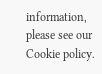information, please see our Cookie policy.